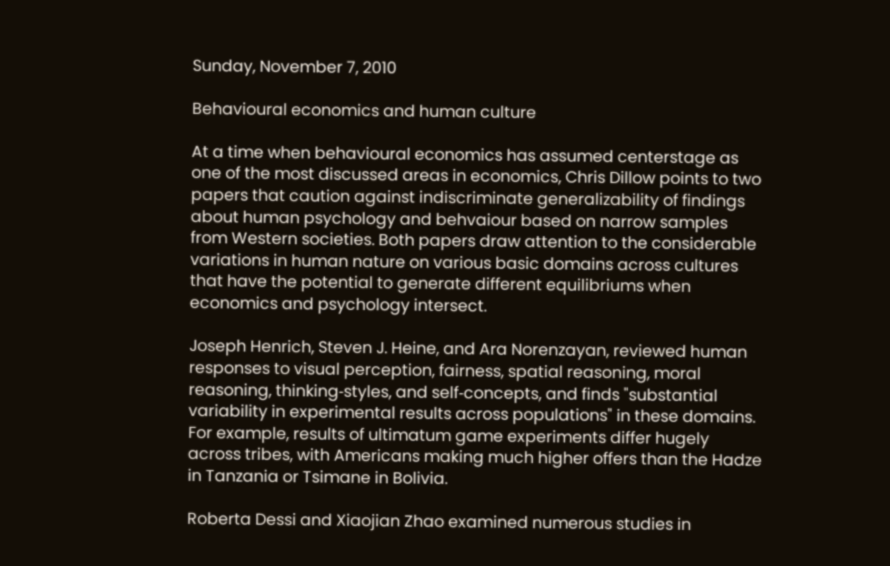Sunday, November 7, 2010

Behavioural economics and human culture

At a time when behavioural economics has assumed centerstage as one of the most discussed areas in economics, Chris Dillow points to two papers that caution against indiscriminate generalizability of findings about human psychology and behvaiour based on narrow samples from Western societies. Both papers draw attention to the considerable variations in human nature on various basic domains across cultures that have the potential to generate different equilibriums when economics and psychology intersect.

Joseph Henrich, Steven J. Heine, and Ara Norenzayan, reviewed human responses to visual perception, fairness, spatial reasoning, moral reasoning, thinking‐styles, and self‐concepts, and finds "substantial variability in experimental results across populations" in these domains. For example, results of ultimatum game experiments differ hugely across tribes, with Americans making much higher offers than the Hadze in Tanzania or Tsimane in Bolivia.

Roberta Dessi and Xiaojian Zhao examined numerous studies in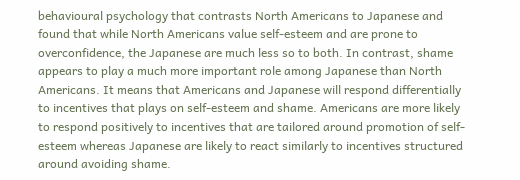behavioural psychology that contrasts North Americans to Japanese and found that while North Americans value self-esteem and are prone to overconfidence, the Japanese are much less so to both. In contrast, shame appears to play a much more important role among Japanese than North Americans. It means that Americans and Japanese will respond differentially to incentives that plays on self-esteem and shame. Americans are more likely to respond positively to incentives that are tailored around promotion of self-esteem whereas Japanese are likely to react similarly to incentives structured around avoiding shame.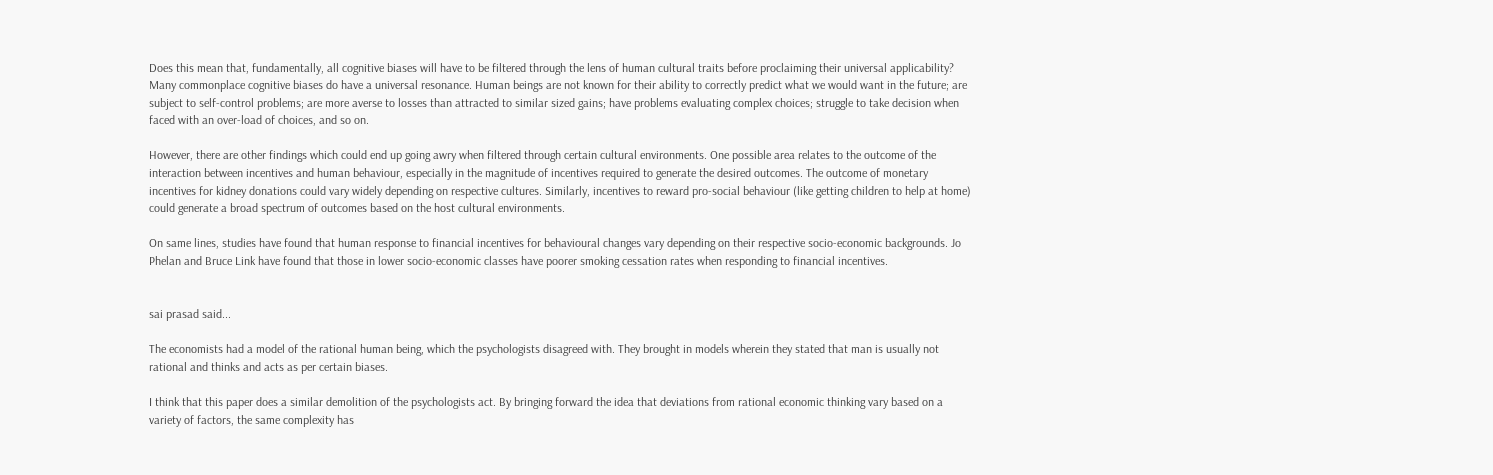Does this mean that, fundamentally, all cognitive biases will have to be filtered through the lens of human cultural traits before proclaiming their universal applicability? Many commonplace cognitive biases do have a universal resonance. Human beings are not known for their ability to correctly predict what we would want in the future; are subject to self-control problems; are more averse to losses than attracted to similar sized gains; have problems evaluating complex choices; struggle to take decision when faced with an over-load of choices, and so on.

However, there are other findings which could end up going awry when filtered through certain cultural environments. One possible area relates to the outcome of the interaction between incentives and human behaviour, especially in the magnitude of incentives required to generate the desired outcomes. The outcome of monetary incentives for kidney donations could vary widely depending on respective cultures. Similarly, incentives to reward pro-social behaviour (like getting children to help at home) could generate a broad spectrum of outcomes based on the host cultural environments.

On same lines, studies have found that human response to financial incentives for behavioural changes vary depending on their respective socio-economic backgrounds. Jo Phelan and Bruce Link have found that those in lower socio-economic classes have poorer smoking cessation rates when responding to financial incentives.


sai prasad said...

The economists had a model of the rational human being, which the psychologists disagreed with. They brought in models wherein they stated that man is usually not rational and thinks and acts as per certain biases.

I think that this paper does a similar demolition of the psychologists act. By bringing forward the idea that deviations from rational economic thinking vary based on a variety of factors, the same complexity has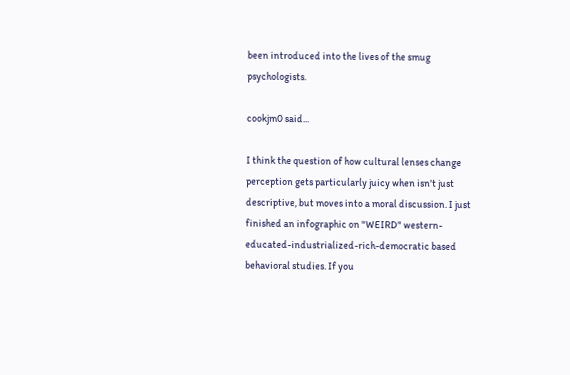been introduced into the lives of the smug psychologists.

cookjm0 said...

I think the question of how cultural lenses change perception gets particularly juicy when isn't just descriptive, but moves into a moral discussion. I just finished an infographic on "WEIRD" western-educated-industrialized-rich-democratic based behavioral studies. If you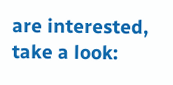are interested, take a look: